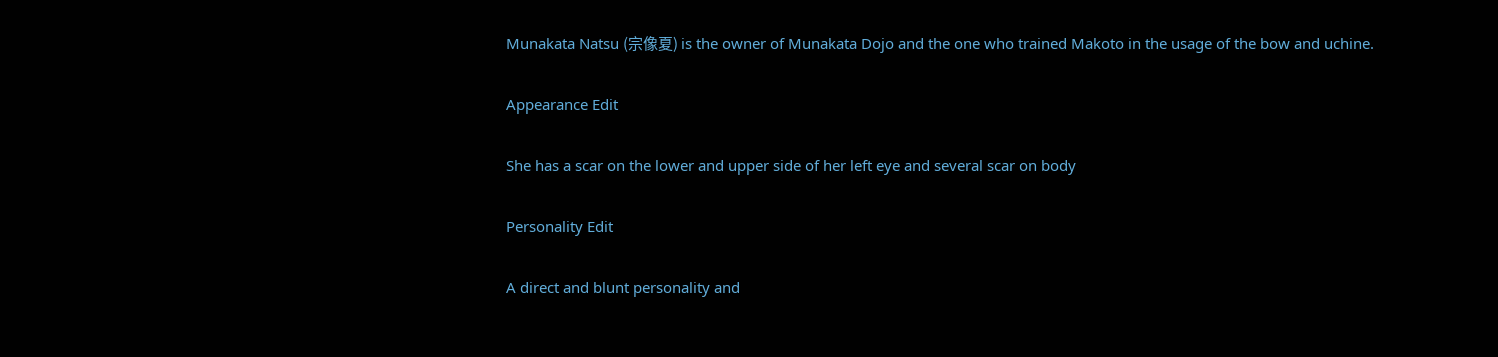Munakata Natsu (宗像夏) is the owner of Munakata Dojo and the one who trained Makoto in the usage of the bow and uchine.

Appearance Edit

She has a scar on the lower and upper side of her left eye and several scar on body

Personality Edit

A direct and blunt personality and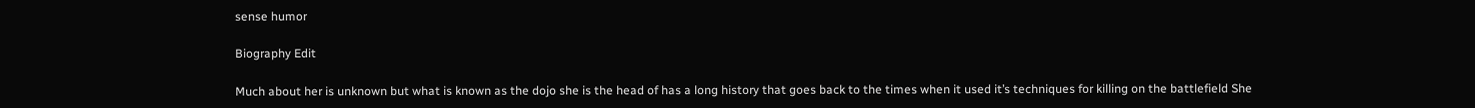sense humor

Biography Edit

Much about her is unknown but what is known as the dojo she is the head of has a long history that goes back to the times when it used it’s techniques for killing on the battlefield She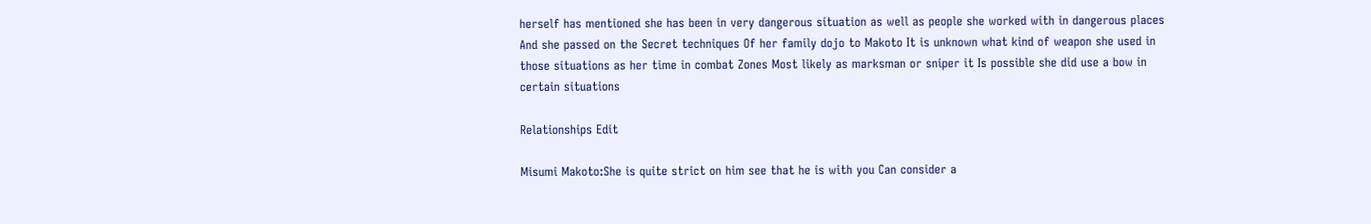herself has mentioned she has been in very dangerous situation as well as people she worked with in dangerous places And she passed on the Secret techniques Of her family dojo to Makoto It is unknown what kind of weapon she used in those situations as her time in combat Zones Most likely as marksman or sniper it Is possible she did use a bow in certain situations

Relationships Edit

Misumi Makoto:She is quite strict on him see that he is with you Can consider a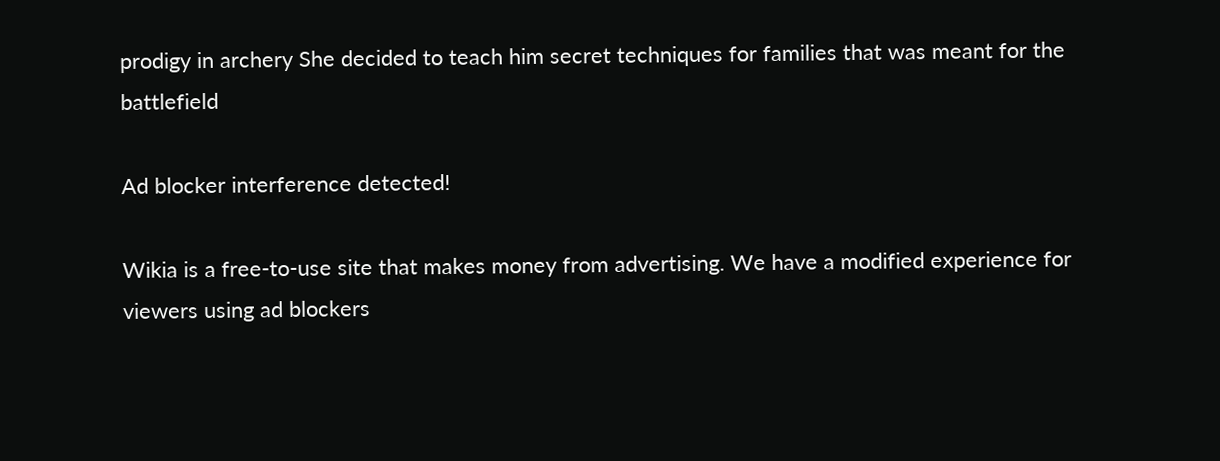prodigy in archery She decided to teach him secret techniques for families that was meant for the battlefield

Ad blocker interference detected!

Wikia is a free-to-use site that makes money from advertising. We have a modified experience for viewers using ad blockers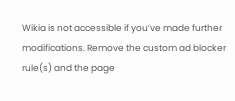Wikia is not accessible if you’ve made further modifications. Remove the custom ad blocker rule(s) and the page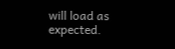will load as expected.